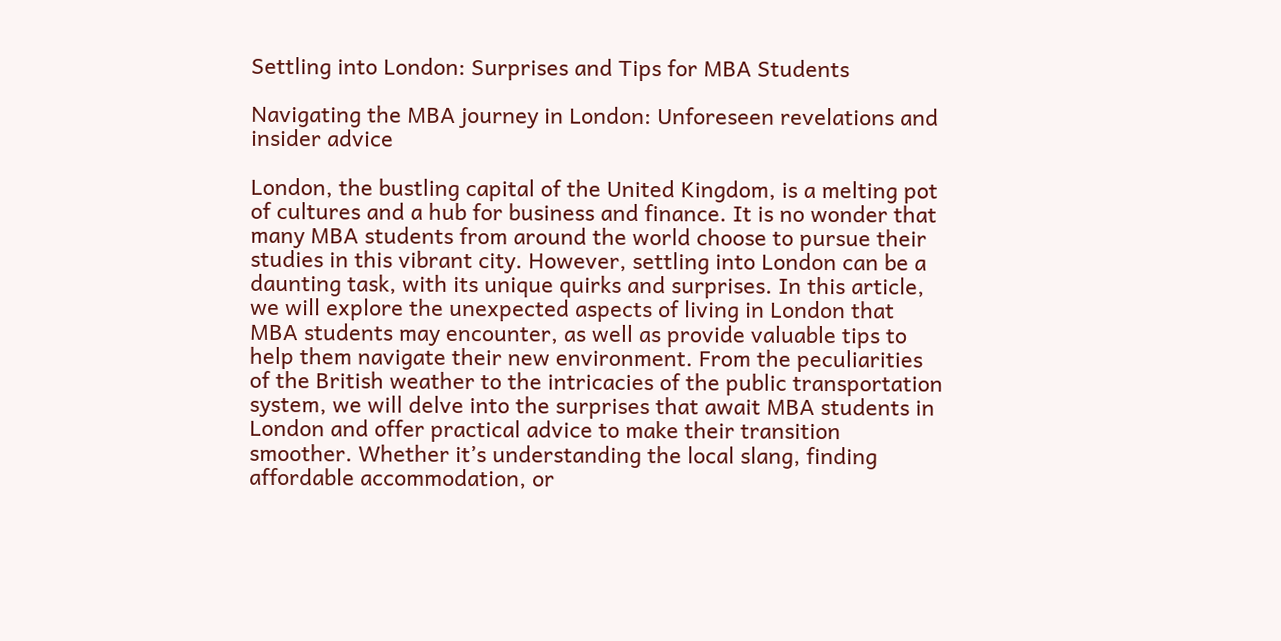Settling into London: Surprises and Tips for MBA Students

Navigating the MBA journey in London: Unforeseen revelations and insider advice

London, the bustling capital of the United Kingdom, is a melting pot of cultures and a hub for business and finance. It is no wonder that many MBA students from around the world choose to pursue their studies in this vibrant city. However, settling into London can be a daunting task, with its unique quirks and surprises. In this article, we will explore the unexpected aspects of living in London that MBA students may encounter, as well as provide valuable tips to help them navigate their new environment. From the peculiarities of the British weather to the intricacies of the public transportation system, we will delve into the surprises that await MBA students in London and offer practical advice to make their transition smoother. Whether it’s understanding the local slang, finding affordable accommodation, or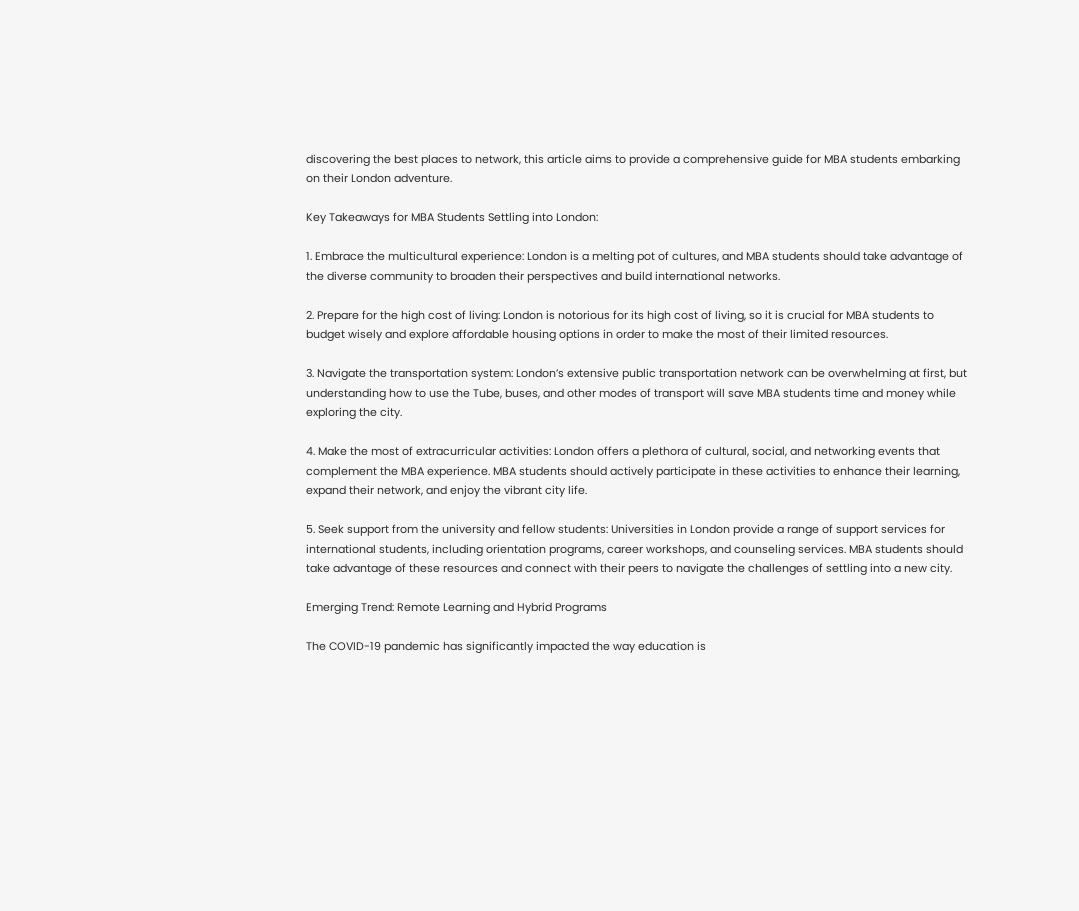discovering the best places to network, this article aims to provide a comprehensive guide for MBA students embarking on their London adventure.

Key Takeaways for MBA Students Settling into London:

1. Embrace the multicultural experience: London is a melting pot of cultures, and MBA students should take advantage of the diverse community to broaden their perspectives and build international networks.

2. Prepare for the high cost of living: London is notorious for its high cost of living, so it is crucial for MBA students to budget wisely and explore affordable housing options in order to make the most of their limited resources.

3. Navigate the transportation system: London’s extensive public transportation network can be overwhelming at first, but understanding how to use the Tube, buses, and other modes of transport will save MBA students time and money while exploring the city.

4. Make the most of extracurricular activities: London offers a plethora of cultural, social, and networking events that complement the MBA experience. MBA students should actively participate in these activities to enhance their learning, expand their network, and enjoy the vibrant city life.

5. Seek support from the university and fellow students: Universities in London provide a range of support services for international students, including orientation programs, career workshops, and counseling services. MBA students should take advantage of these resources and connect with their peers to navigate the challenges of settling into a new city.

Emerging Trend: Remote Learning and Hybrid Programs

The COVID-19 pandemic has significantly impacted the way education is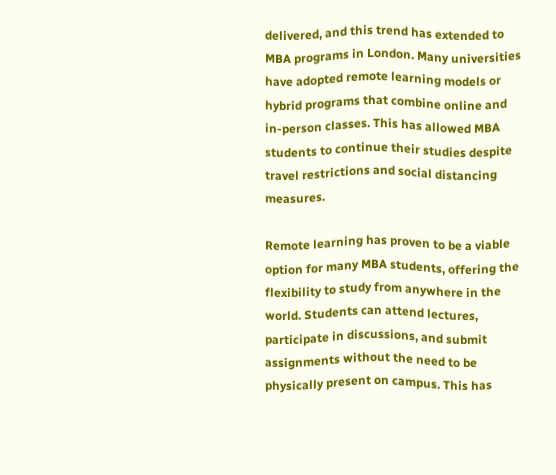delivered, and this trend has extended to MBA programs in London. Many universities have adopted remote learning models or hybrid programs that combine online and in-person classes. This has allowed MBA students to continue their studies despite travel restrictions and social distancing measures.

Remote learning has proven to be a viable option for many MBA students, offering the flexibility to study from anywhere in the world. Students can attend lectures, participate in discussions, and submit assignments without the need to be physically present on campus. This has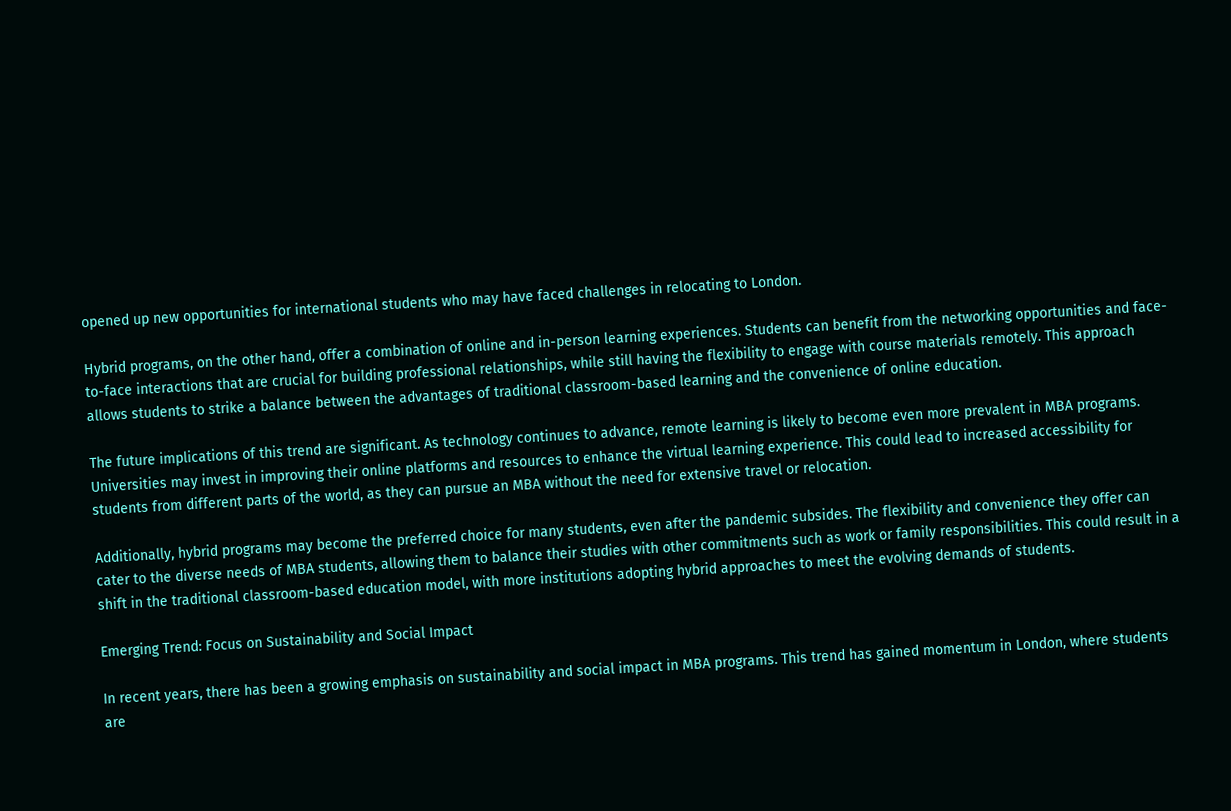opened up new opportunities for international students who may have faced challenges in relocating to London.

Hybrid programs, on the other hand, offer a combination of online and in-person learning experiences. Students can benefit from the networking opportunities and face-to-face interactions that are crucial for building professional relationships, while still having the flexibility to engage with course materials remotely. This approach allows students to strike a balance between the advantages of traditional classroom-based learning and the convenience of online education.

The future implications of this trend are significant. As technology continues to advance, remote learning is likely to become even more prevalent in MBA programs. Universities may invest in improving their online platforms and resources to enhance the virtual learning experience. This could lead to increased accessibility for students from different parts of the world, as they can pursue an MBA without the need for extensive travel or relocation.

Additionally, hybrid programs may become the preferred choice for many students, even after the pandemic subsides. The flexibility and convenience they offer can cater to the diverse needs of MBA students, allowing them to balance their studies with other commitments such as work or family responsibilities. This could result in a shift in the traditional classroom-based education model, with more institutions adopting hybrid approaches to meet the evolving demands of students.

Emerging Trend: Focus on Sustainability and Social Impact

In recent years, there has been a growing emphasis on sustainability and social impact in MBA programs. This trend has gained momentum in London, where students are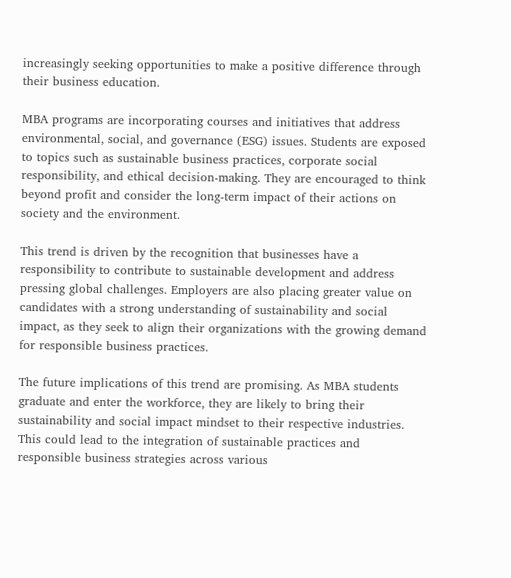increasingly seeking opportunities to make a positive difference through their business education.

MBA programs are incorporating courses and initiatives that address environmental, social, and governance (ESG) issues. Students are exposed to topics such as sustainable business practices, corporate social responsibility, and ethical decision-making. They are encouraged to think beyond profit and consider the long-term impact of their actions on society and the environment.

This trend is driven by the recognition that businesses have a responsibility to contribute to sustainable development and address pressing global challenges. Employers are also placing greater value on candidates with a strong understanding of sustainability and social impact, as they seek to align their organizations with the growing demand for responsible business practices.

The future implications of this trend are promising. As MBA students graduate and enter the workforce, they are likely to bring their sustainability and social impact mindset to their respective industries. This could lead to the integration of sustainable practices and responsible business strategies across various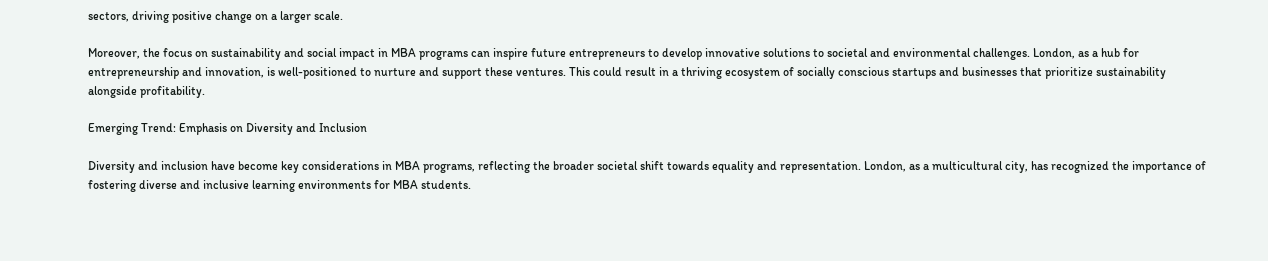sectors, driving positive change on a larger scale.

Moreover, the focus on sustainability and social impact in MBA programs can inspire future entrepreneurs to develop innovative solutions to societal and environmental challenges. London, as a hub for entrepreneurship and innovation, is well-positioned to nurture and support these ventures. This could result in a thriving ecosystem of socially conscious startups and businesses that prioritize sustainability alongside profitability.

Emerging Trend: Emphasis on Diversity and Inclusion

Diversity and inclusion have become key considerations in MBA programs, reflecting the broader societal shift towards equality and representation. London, as a multicultural city, has recognized the importance of fostering diverse and inclusive learning environments for MBA students.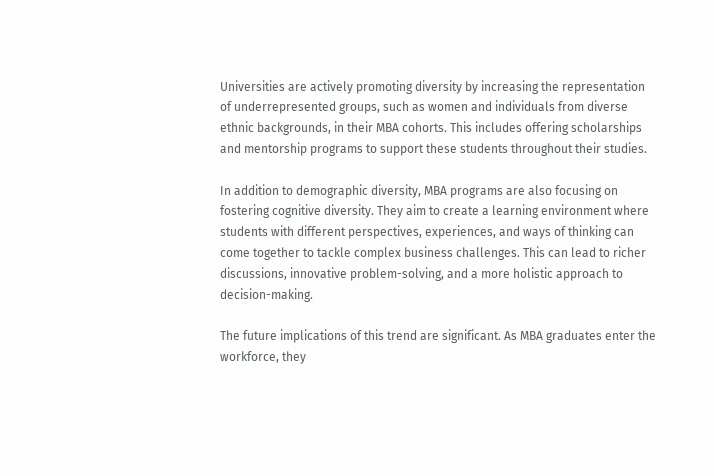Universities are actively promoting diversity by increasing the representation of underrepresented groups, such as women and individuals from diverse ethnic backgrounds, in their MBA cohorts. This includes offering scholarships and mentorship programs to support these students throughout their studies.

In addition to demographic diversity, MBA programs are also focusing on fostering cognitive diversity. They aim to create a learning environment where students with different perspectives, experiences, and ways of thinking can come together to tackle complex business challenges. This can lead to richer discussions, innovative problem-solving, and a more holistic approach to decision-making.

The future implications of this trend are significant. As MBA graduates enter the workforce, they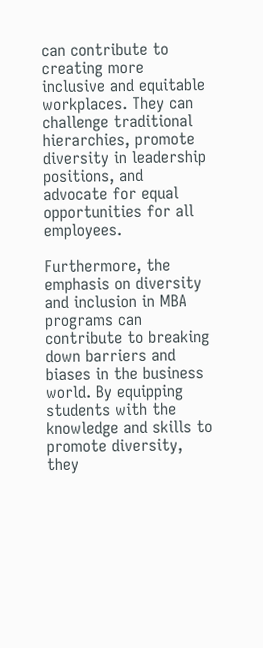can contribute to creating more inclusive and equitable workplaces. They can challenge traditional hierarchies, promote diversity in leadership positions, and advocate for equal opportunities for all employees.

Furthermore, the emphasis on diversity and inclusion in MBA programs can contribute to breaking down barriers and biases in the business world. By equipping students with the knowledge and skills to promote diversity, they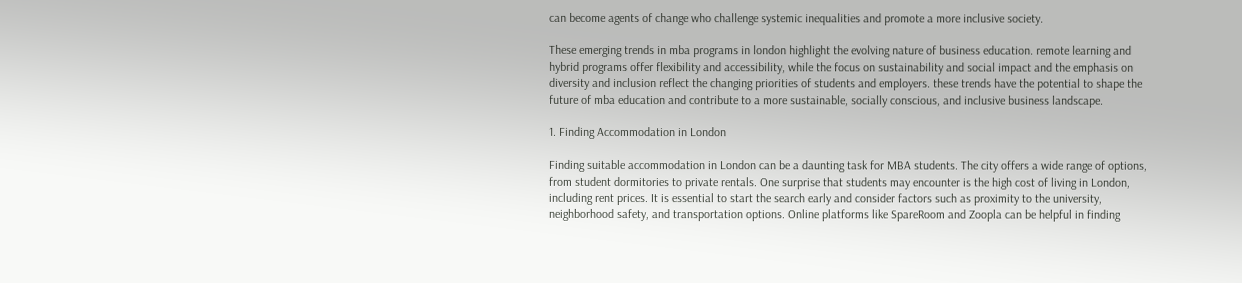can become agents of change who challenge systemic inequalities and promote a more inclusive society.

These emerging trends in mba programs in london highlight the evolving nature of business education. remote learning and hybrid programs offer flexibility and accessibility, while the focus on sustainability and social impact and the emphasis on diversity and inclusion reflect the changing priorities of students and employers. these trends have the potential to shape the future of mba education and contribute to a more sustainable, socially conscious, and inclusive business landscape.

1. Finding Accommodation in London

Finding suitable accommodation in London can be a daunting task for MBA students. The city offers a wide range of options, from student dormitories to private rentals. One surprise that students may encounter is the high cost of living in London, including rent prices. It is essential to start the search early and consider factors such as proximity to the university, neighborhood safety, and transportation options. Online platforms like SpareRoom and Zoopla can be helpful in finding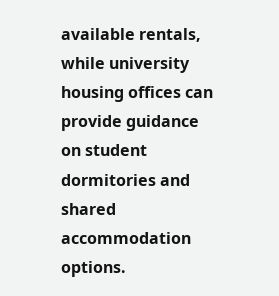available rentals, while university housing offices can provide guidance on student dormitories and shared accommodation options.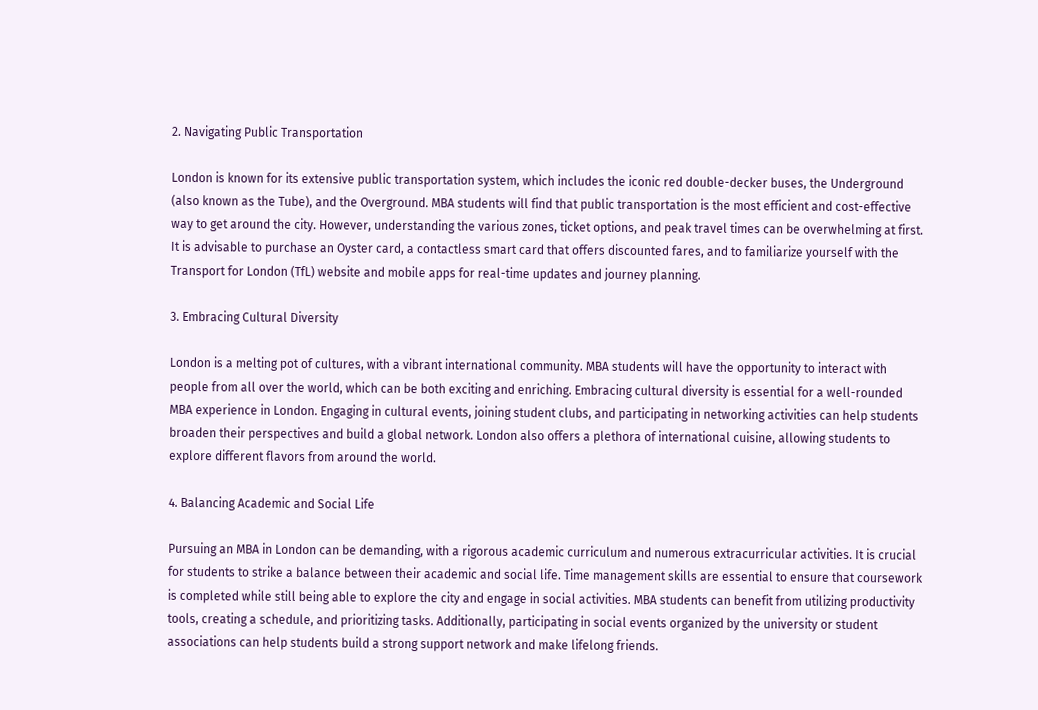2. Navigating Public Transportation

London is known for its extensive public transportation system, which includes the iconic red double-decker buses, the Underground (also known as the Tube), and the Overground. MBA students will find that public transportation is the most efficient and cost-effective way to get around the city. However, understanding the various zones, ticket options, and peak travel times can be overwhelming at first. It is advisable to purchase an Oyster card, a contactless smart card that offers discounted fares, and to familiarize yourself with the Transport for London (TfL) website and mobile apps for real-time updates and journey planning.

3. Embracing Cultural Diversity

London is a melting pot of cultures, with a vibrant international community. MBA students will have the opportunity to interact with people from all over the world, which can be both exciting and enriching. Embracing cultural diversity is essential for a well-rounded MBA experience in London. Engaging in cultural events, joining student clubs, and participating in networking activities can help students broaden their perspectives and build a global network. London also offers a plethora of international cuisine, allowing students to explore different flavors from around the world.

4. Balancing Academic and Social Life

Pursuing an MBA in London can be demanding, with a rigorous academic curriculum and numerous extracurricular activities. It is crucial for students to strike a balance between their academic and social life. Time management skills are essential to ensure that coursework is completed while still being able to explore the city and engage in social activities. MBA students can benefit from utilizing productivity tools, creating a schedule, and prioritizing tasks. Additionally, participating in social events organized by the university or student associations can help students build a strong support network and make lifelong friends.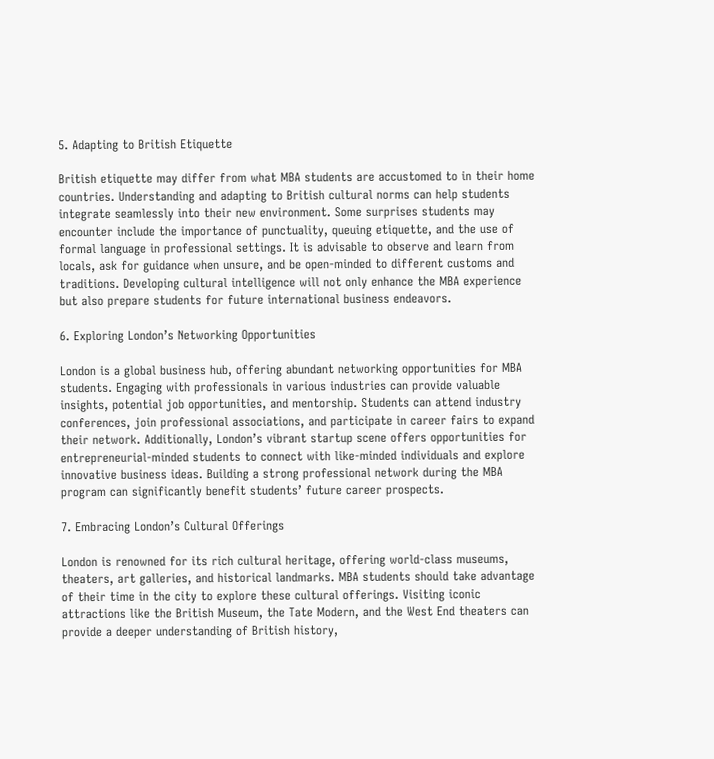5. Adapting to British Etiquette

British etiquette may differ from what MBA students are accustomed to in their home countries. Understanding and adapting to British cultural norms can help students integrate seamlessly into their new environment. Some surprises students may encounter include the importance of punctuality, queuing etiquette, and the use of formal language in professional settings. It is advisable to observe and learn from locals, ask for guidance when unsure, and be open-minded to different customs and traditions. Developing cultural intelligence will not only enhance the MBA experience but also prepare students for future international business endeavors.

6. Exploring London’s Networking Opportunities

London is a global business hub, offering abundant networking opportunities for MBA students. Engaging with professionals in various industries can provide valuable insights, potential job opportunities, and mentorship. Students can attend industry conferences, join professional associations, and participate in career fairs to expand their network. Additionally, London’s vibrant startup scene offers opportunities for entrepreneurial-minded students to connect with like-minded individuals and explore innovative business ideas. Building a strong professional network during the MBA program can significantly benefit students’ future career prospects.

7. Embracing London’s Cultural Offerings

London is renowned for its rich cultural heritage, offering world-class museums, theaters, art galleries, and historical landmarks. MBA students should take advantage of their time in the city to explore these cultural offerings. Visiting iconic attractions like the British Museum, the Tate Modern, and the West End theaters can provide a deeper understanding of British history,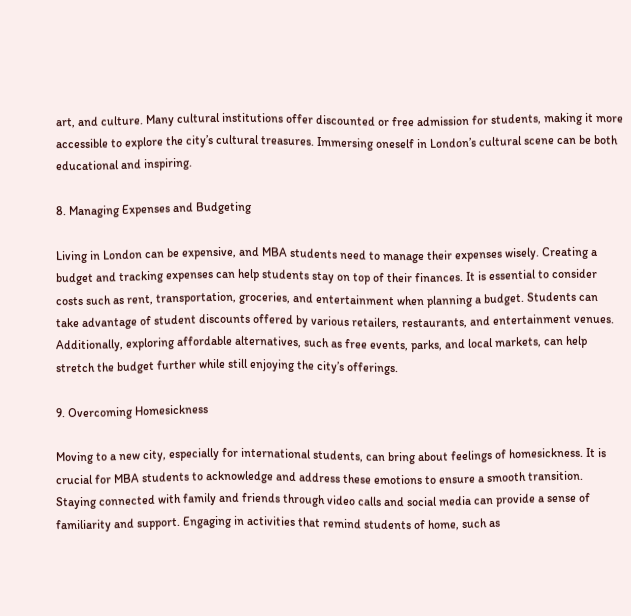art, and culture. Many cultural institutions offer discounted or free admission for students, making it more accessible to explore the city’s cultural treasures. Immersing oneself in London’s cultural scene can be both educational and inspiring.

8. Managing Expenses and Budgeting

Living in London can be expensive, and MBA students need to manage their expenses wisely. Creating a budget and tracking expenses can help students stay on top of their finances. It is essential to consider costs such as rent, transportation, groceries, and entertainment when planning a budget. Students can take advantage of student discounts offered by various retailers, restaurants, and entertainment venues. Additionally, exploring affordable alternatives, such as free events, parks, and local markets, can help stretch the budget further while still enjoying the city’s offerings.

9. Overcoming Homesickness

Moving to a new city, especially for international students, can bring about feelings of homesickness. It is crucial for MBA students to acknowledge and address these emotions to ensure a smooth transition. Staying connected with family and friends through video calls and social media can provide a sense of familiarity and support. Engaging in activities that remind students of home, such as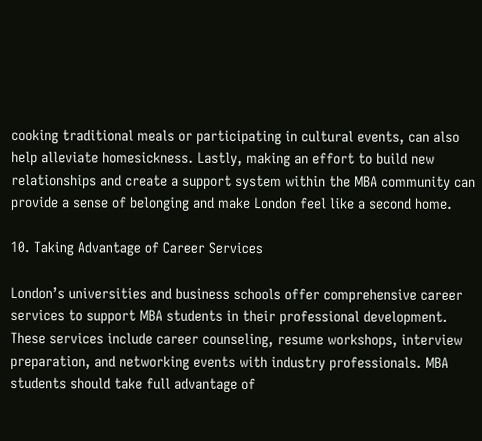cooking traditional meals or participating in cultural events, can also help alleviate homesickness. Lastly, making an effort to build new relationships and create a support system within the MBA community can provide a sense of belonging and make London feel like a second home.

10. Taking Advantage of Career Services

London’s universities and business schools offer comprehensive career services to support MBA students in their professional development. These services include career counseling, resume workshops, interview preparation, and networking events with industry professionals. MBA students should take full advantage of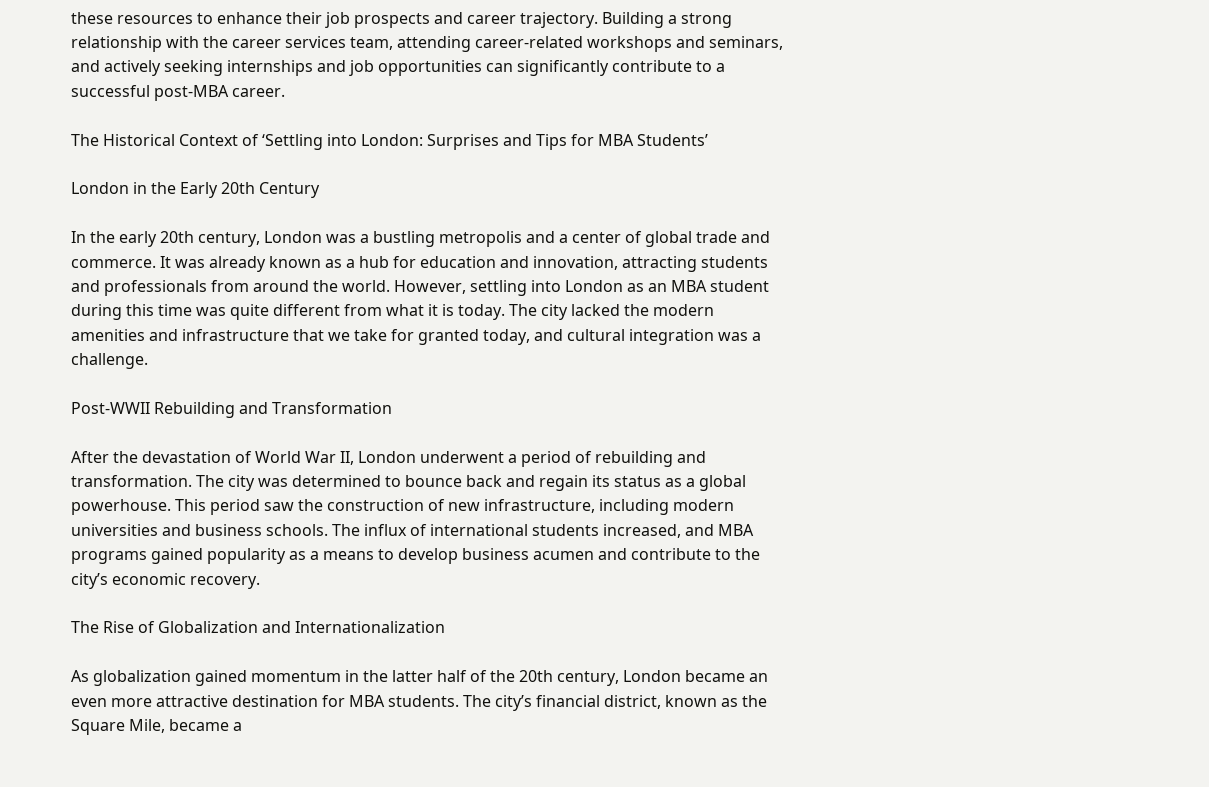these resources to enhance their job prospects and career trajectory. Building a strong relationship with the career services team, attending career-related workshops and seminars, and actively seeking internships and job opportunities can significantly contribute to a successful post-MBA career.

The Historical Context of ‘Settling into London: Surprises and Tips for MBA Students’

London in the Early 20th Century

In the early 20th century, London was a bustling metropolis and a center of global trade and commerce. It was already known as a hub for education and innovation, attracting students and professionals from around the world. However, settling into London as an MBA student during this time was quite different from what it is today. The city lacked the modern amenities and infrastructure that we take for granted today, and cultural integration was a challenge.

Post-WWII Rebuilding and Transformation

After the devastation of World War II, London underwent a period of rebuilding and transformation. The city was determined to bounce back and regain its status as a global powerhouse. This period saw the construction of new infrastructure, including modern universities and business schools. The influx of international students increased, and MBA programs gained popularity as a means to develop business acumen and contribute to the city’s economic recovery.

The Rise of Globalization and Internationalization

As globalization gained momentum in the latter half of the 20th century, London became an even more attractive destination for MBA students. The city’s financial district, known as the Square Mile, became a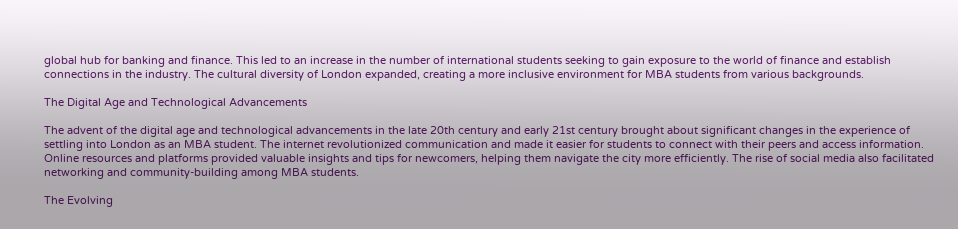global hub for banking and finance. This led to an increase in the number of international students seeking to gain exposure to the world of finance and establish connections in the industry. The cultural diversity of London expanded, creating a more inclusive environment for MBA students from various backgrounds.

The Digital Age and Technological Advancements

The advent of the digital age and technological advancements in the late 20th century and early 21st century brought about significant changes in the experience of settling into London as an MBA student. The internet revolutionized communication and made it easier for students to connect with their peers and access information. Online resources and platforms provided valuable insights and tips for newcomers, helping them navigate the city more efficiently. The rise of social media also facilitated networking and community-building among MBA students.

The Evolving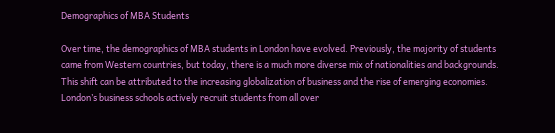Demographics of MBA Students

Over time, the demographics of MBA students in London have evolved. Previously, the majority of students came from Western countries, but today, there is a much more diverse mix of nationalities and backgrounds. This shift can be attributed to the increasing globalization of business and the rise of emerging economies. London’s business schools actively recruit students from all over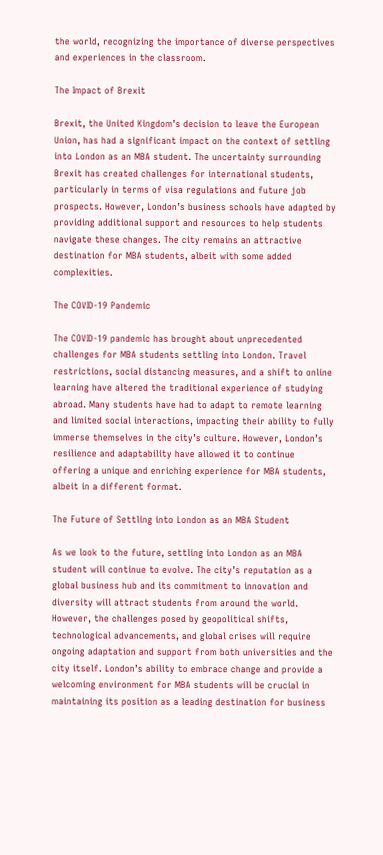the world, recognizing the importance of diverse perspectives and experiences in the classroom.

The Impact of Brexit

Brexit, the United Kingdom’s decision to leave the European Union, has had a significant impact on the context of settling into London as an MBA student. The uncertainty surrounding Brexit has created challenges for international students, particularly in terms of visa regulations and future job prospects. However, London’s business schools have adapted by providing additional support and resources to help students navigate these changes. The city remains an attractive destination for MBA students, albeit with some added complexities.

The COVID-19 Pandemic

The COVID-19 pandemic has brought about unprecedented challenges for MBA students settling into London. Travel restrictions, social distancing measures, and a shift to online learning have altered the traditional experience of studying abroad. Many students have had to adapt to remote learning and limited social interactions, impacting their ability to fully immerse themselves in the city’s culture. However, London’s resilience and adaptability have allowed it to continue offering a unique and enriching experience for MBA students, albeit in a different format.

The Future of Settling into London as an MBA Student

As we look to the future, settling into London as an MBA student will continue to evolve. The city’s reputation as a global business hub and its commitment to innovation and diversity will attract students from around the world. However, the challenges posed by geopolitical shifts, technological advancements, and global crises will require ongoing adaptation and support from both universities and the city itself. London’s ability to embrace change and provide a welcoming environment for MBA students will be crucial in maintaining its position as a leading destination for business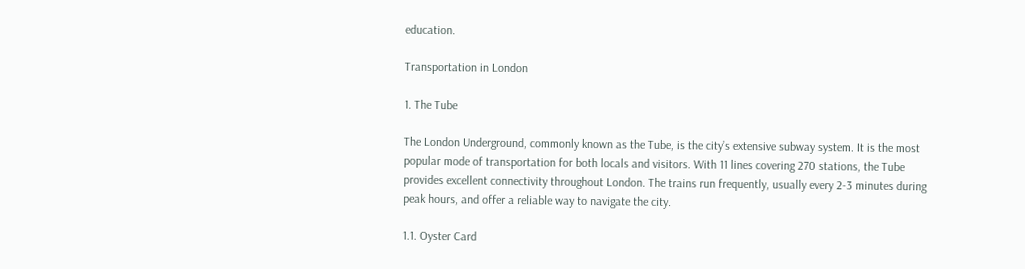education.

Transportation in London

1. The Tube

The London Underground, commonly known as the Tube, is the city’s extensive subway system. It is the most popular mode of transportation for both locals and visitors. With 11 lines covering 270 stations, the Tube provides excellent connectivity throughout London. The trains run frequently, usually every 2-3 minutes during peak hours, and offer a reliable way to navigate the city.

1.1. Oyster Card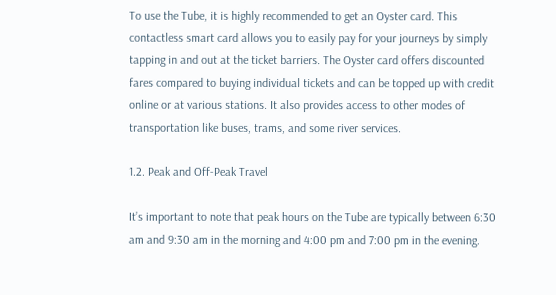To use the Tube, it is highly recommended to get an Oyster card. This contactless smart card allows you to easily pay for your journeys by simply tapping in and out at the ticket barriers. The Oyster card offers discounted fares compared to buying individual tickets and can be topped up with credit online or at various stations. It also provides access to other modes of transportation like buses, trams, and some river services.

1.2. Peak and Off-Peak Travel

It’s important to note that peak hours on the Tube are typically between 6:30 am and 9:30 am in the morning and 4:00 pm and 7:00 pm in the evening.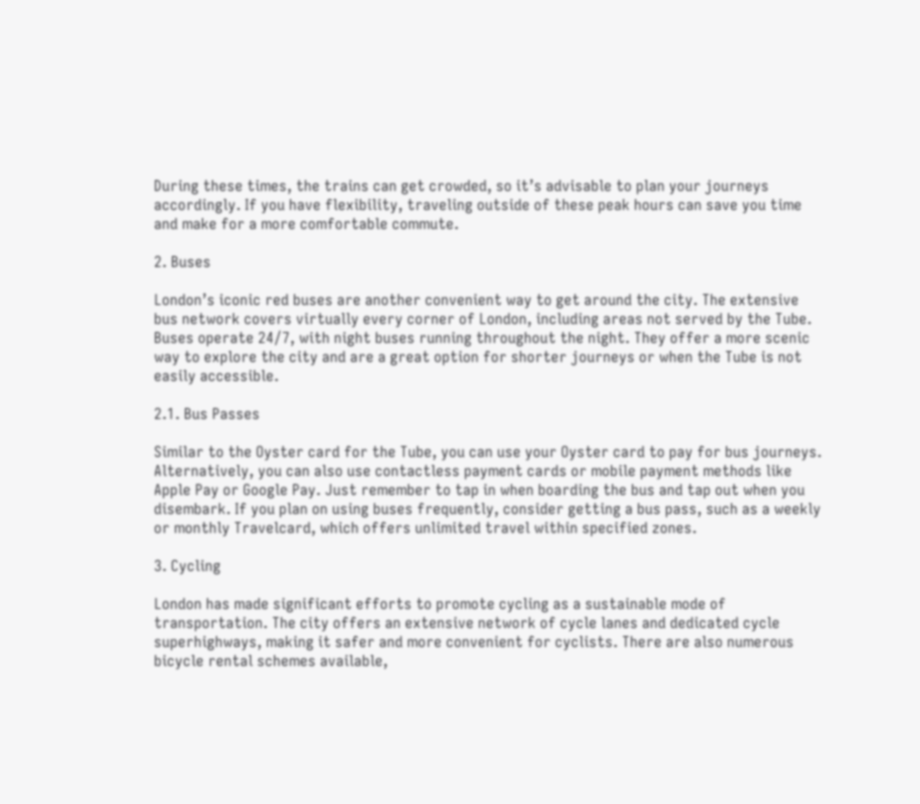During these times, the trains can get crowded, so it’s advisable to plan your journeys accordingly. If you have flexibility, traveling outside of these peak hours can save you time and make for a more comfortable commute.

2. Buses

London’s iconic red buses are another convenient way to get around the city. The extensive bus network covers virtually every corner of London, including areas not served by the Tube. Buses operate 24/7, with night buses running throughout the night. They offer a more scenic way to explore the city and are a great option for shorter journeys or when the Tube is not easily accessible.

2.1. Bus Passes

Similar to the Oyster card for the Tube, you can use your Oyster card to pay for bus journeys. Alternatively, you can also use contactless payment cards or mobile payment methods like Apple Pay or Google Pay. Just remember to tap in when boarding the bus and tap out when you disembark. If you plan on using buses frequently, consider getting a bus pass, such as a weekly or monthly Travelcard, which offers unlimited travel within specified zones.

3. Cycling

London has made significant efforts to promote cycling as a sustainable mode of transportation. The city offers an extensive network of cycle lanes and dedicated cycle superhighways, making it safer and more convenient for cyclists. There are also numerous bicycle rental schemes available,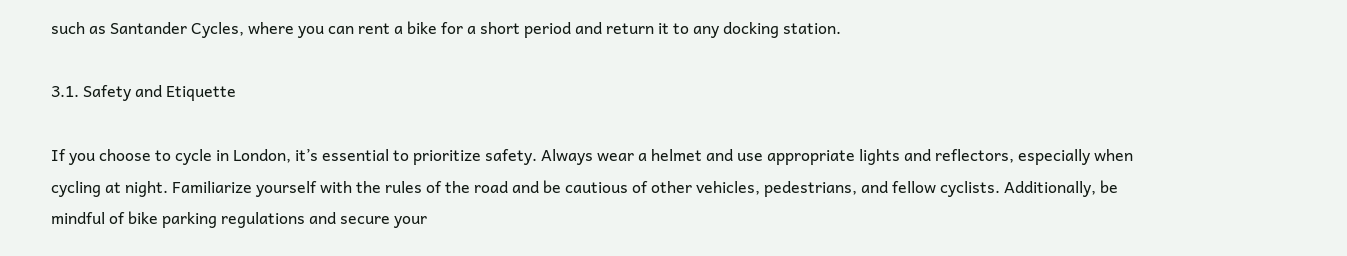such as Santander Cycles, where you can rent a bike for a short period and return it to any docking station.

3.1. Safety and Etiquette

If you choose to cycle in London, it’s essential to prioritize safety. Always wear a helmet and use appropriate lights and reflectors, especially when cycling at night. Familiarize yourself with the rules of the road and be cautious of other vehicles, pedestrians, and fellow cyclists. Additionally, be mindful of bike parking regulations and secure your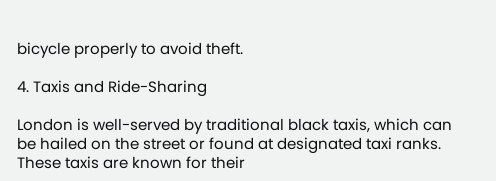bicycle properly to avoid theft.

4. Taxis and Ride-Sharing

London is well-served by traditional black taxis, which can be hailed on the street or found at designated taxi ranks. These taxis are known for their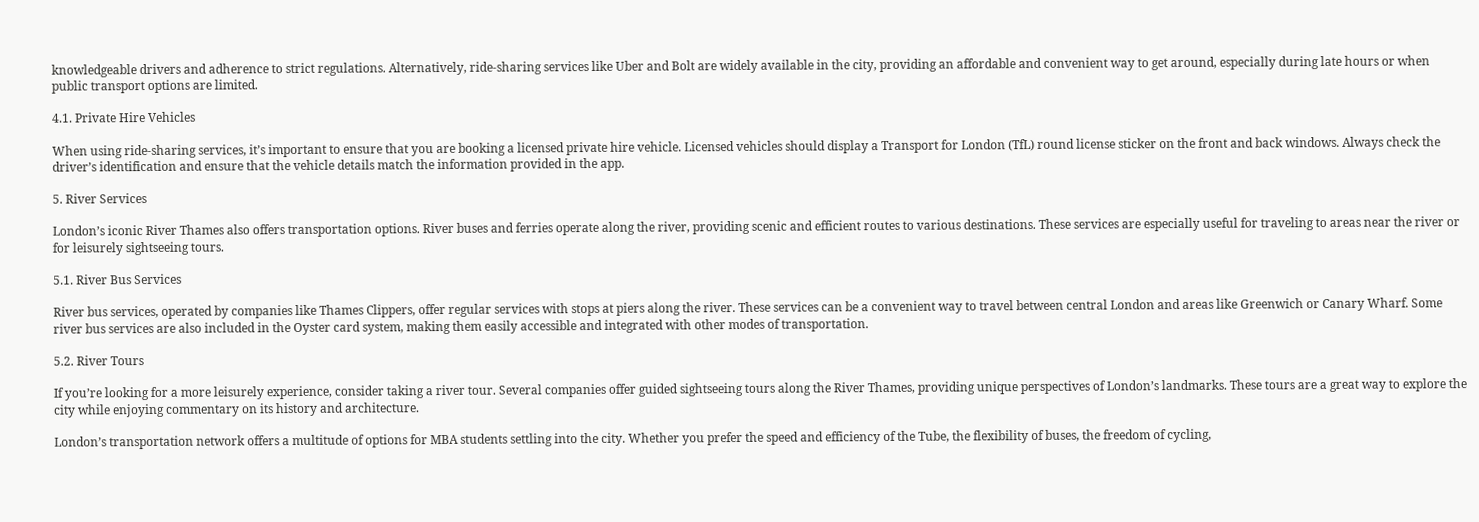knowledgeable drivers and adherence to strict regulations. Alternatively, ride-sharing services like Uber and Bolt are widely available in the city, providing an affordable and convenient way to get around, especially during late hours or when public transport options are limited.

4.1. Private Hire Vehicles

When using ride-sharing services, it’s important to ensure that you are booking a licensed private hire vehicle. Licensed vehicles should display a Transport for London (TfL) round license sticker on the front and back windows. Always check the driver’s identification and ensure that the vehicle details match the information provided in the app.

5. River Services

London’s iconic River Thames also offers transportation options. River buses and ferries operate along the river, providing scenic and efficient routes to various destinations. These services are especially useful for traveling to areas near the river or for leisurely sightseeing tours.

5.1. River Bus Services

River bus services, operated by companies like Thames Clippers, offer regular services with stops at piers along the river. These services can be a convenient way to travel between central London and areas like Greenwich or Canary Wharf. Some river bus services are also included in the Oyster card system, making them easily accessible and integrated with other modes of transportation.

5.2. River Tours

If you’re looking for a more leisurely experience, consider taking a river tour. Several companies offer guided sightseeing tours along the River Thames, providing unique perspectives of London’s landmarks. These tours are a great way to explore the city while enjoying commentary on its history and architecture.

London’s transportation network offers a multitude of options for MBA students settling into the city. Whether you prefer the speed and efficiency of the Tube, the flexibility of buses, the freedom of cycling,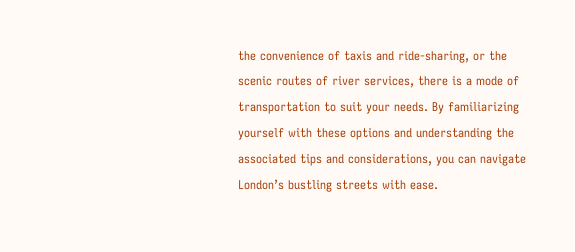the convenience of taxis and ride-sharing, or the scenic routes of river services, there is a mode of transportation to suit your needs. By familiarizing yourself with these options and understanding the associated tips and considerations, you can navigate London’s bustling streets with ease.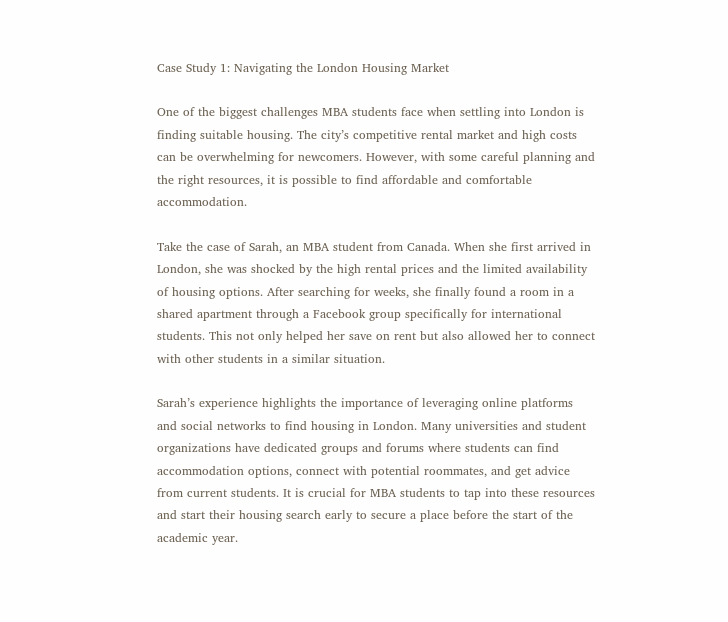Case Study 1: Navigating the London Housing Market

One of the biggest challenges MBA students face when settling into London is finding suitable housing. The city’s competitive rental market and high costs can be overwhelming for newcomers. However, with some careful planning and the right resources, it is possible to find affordable and comfortable accommodation.

Take the case of Sarah, an MBA student from Canada. When she first arrived in London, she was shocked by the high rental prices and the limited availability of housing options. After searching for weeks, she finally found a room in a shared apartment through a Facebook group specifically for international students. This not only helped her save on rent but also allowed her to connect with other students in a similar situation.

Sarah’s experience highlights the importance of leveraging online platforms and social networks to find housing in London. Many universities and student organizations have dedicated groups and forums where students can find accommodation options, connect with potential roommates, and get advice from current students. It is crucial for MBA students to tap into these resources and start their housing search early to secure a place before the start of the academic year.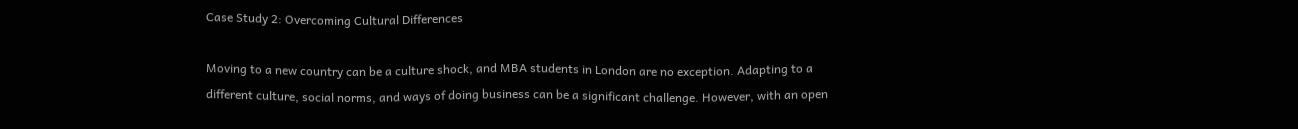Case Study 2: Overcoming Cultural Differences

Moving to a new country can be a culture shock, and MBA students in London are no exception. Adapting to a different culture, social norms, and ways of doing business can be a significant challenge. However, with an open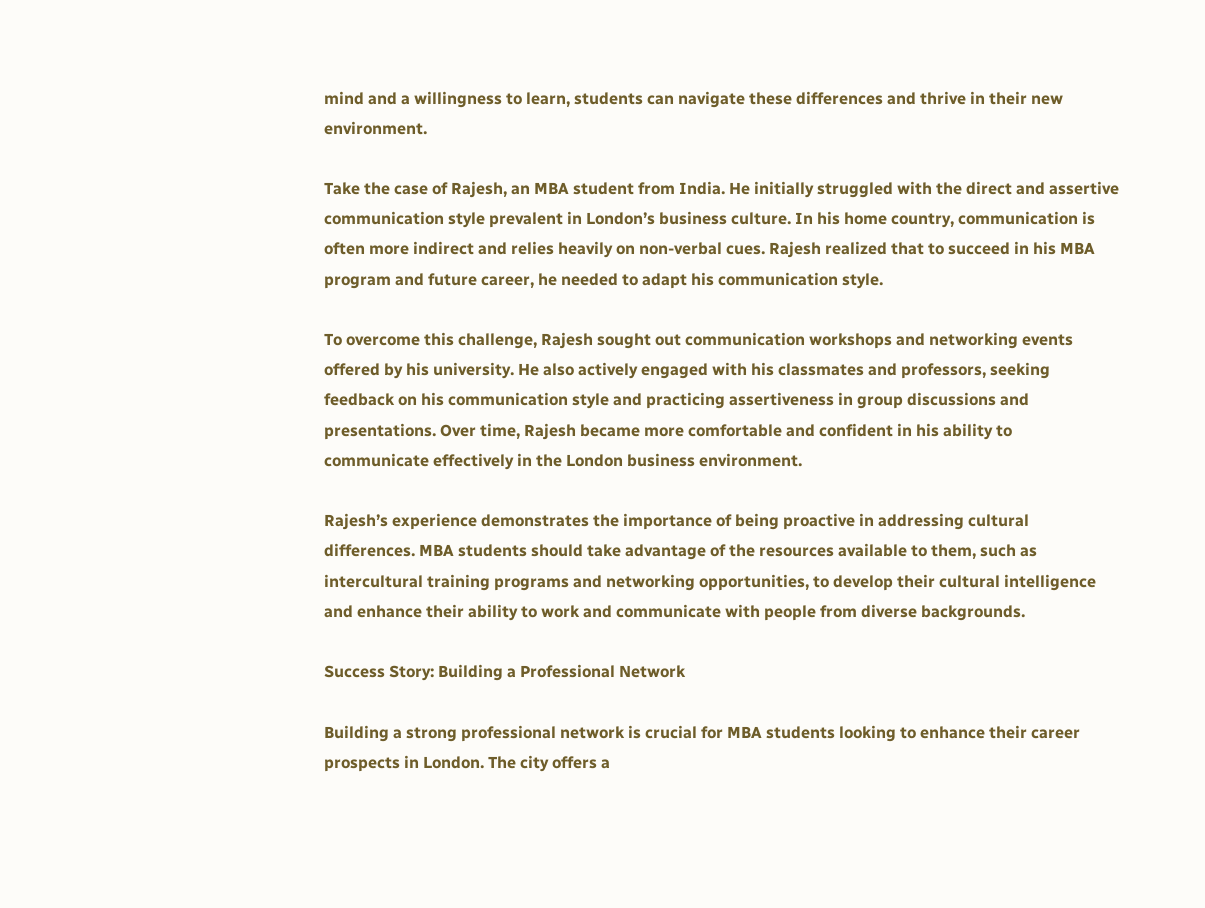mind and a willingness to learn, students can navigate these differences and thrive in their new environment.

Take the case of Rajesh, an MBA student from India. He initially struggled with the direct and assertive communication style prevalent in London’s business culture. In his home country, communication is often more indirect and relies heavily on non-verbal cues. Rajesh realized that to succeed in his MBA program and future career, he needed to adapt his communication style.

To overcome this challenge, Rajesh sought out communication workshops and networking events offered by his university. He also actively engaged with his classmates and professors, seeking feedback on his communication style and practicing assertiveness in group discussions and presentations. Over time, Rajesh became more comfortable and confident in his ability to communicate effectively in the London business environment.

Rajesh’s experience demonstrates the importance of being proactive in addressing cultural differences. MBA students should take advantage of the resources available to them, such as intercultural training programs and networking opportunities, to develop their cultural intelligence and enhance their ability to work and communicate with people from diverse backgrounds.

Success Story: Building a Professional Network

Building a strong professional network is crucial for MBA students looking to enhance their career prospects in London. The city offers a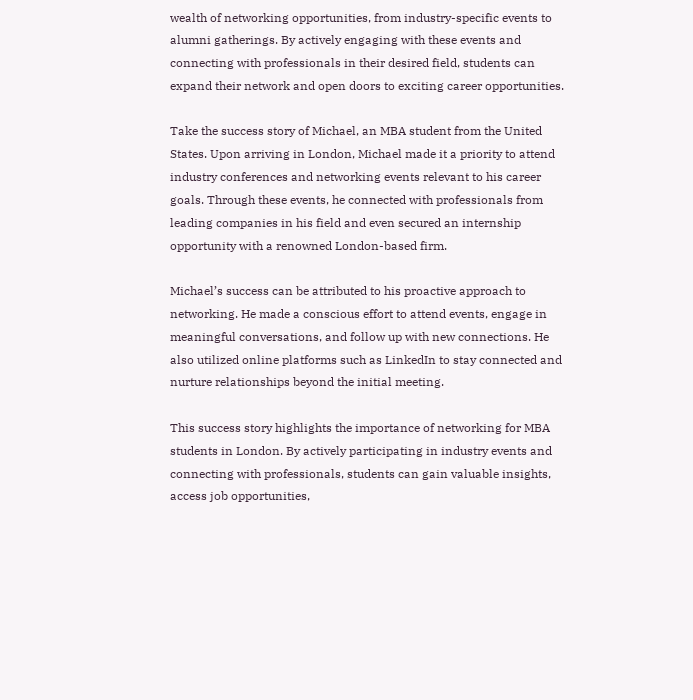wealth of networking opportunities, from industry-specific events to alumni gatherings. By actively engaging with these events and connecting with professionals in their desired field, students can expand their network and open doors to exciting career opportunities.

Take the success story of Michael, an MBA student from the United States. Upon arriving in London, Michael made it a priority to attend industry conferences and networking events relevant to his career goals. Through these events, he connected with professionals from leading companies in his field and even secured an internship opportunity with a renowned London-based firm.

Michael’s success can be attributed to his proactive approach to networking. He made a conscious effort to attend events, engage in meaningful conversations, and follow up with new connections. He also utilized online platforms such as LinkedIn to stay connected and nurture relationships beyond the initial meeting.

This success story highlights the importance of networking for MBA students in London. By actively participating in industry events and connecting with professionals, students can gain valuable insights, access job opportunities,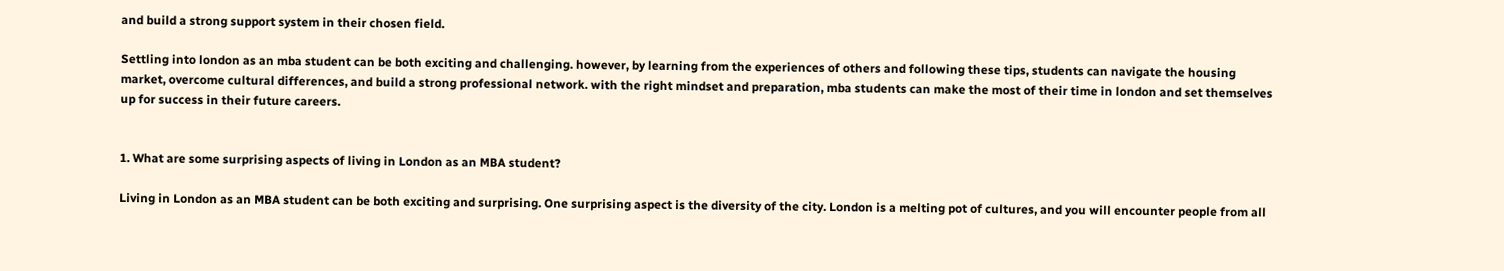and build a strong support system in their chosen field.

Settling into london as an mba student can be both exciting and challenging. however, by learning from the experiences of others and following these tips, students can navigate the housing market, overcome cultural differences, and build a strong professional network. with the right mindset and preparation, mba students can make the most of their time in london and set themselves up for success in their future careers.


1. What are some surprising aspects of living in London as an MBA student?

Living in London as an MBA student can be both exciting and surprising. One surprising aspect is the diversity of the city. London is a melting pot of cultures, and you will encounter people from all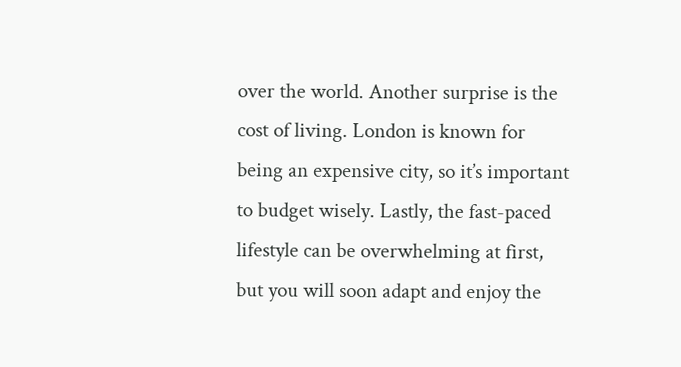over the world. Another surprise is the cost of living. London is known for being an expensive city, so it’s important to budget wisely. Lastly, the fast-paced lifestyle can be overwhelming at first, but you will soon adapt and enjoy the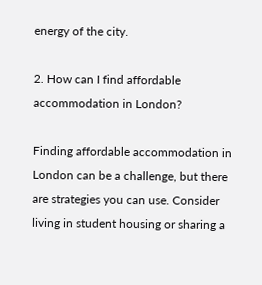energy of the city.

2. How can I find affordable accommodation in London?

Finding affordable accommodation in London can be a challenge, but there are strategies you can use. Consider living in student housing or sharing a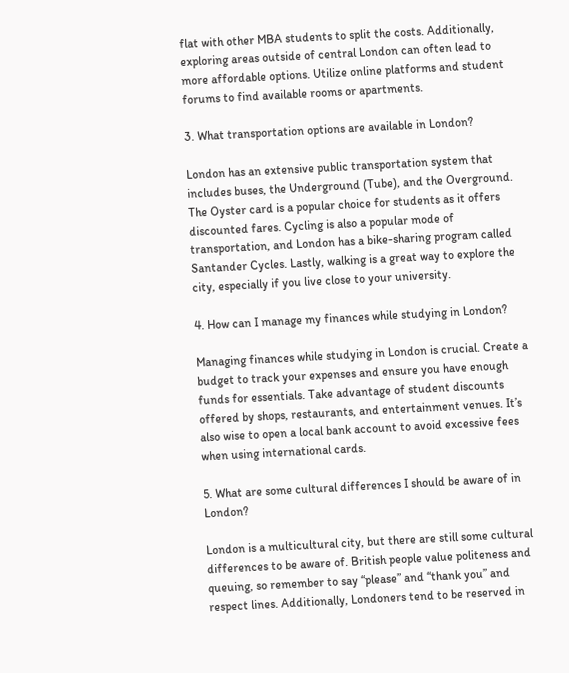flat with other MBA students to split the costs. Additionally, exploring areas outside of central London can often lead to more affordable options. Utilize online platforms and student forums to find available rooms or apartments.

3. What transportation options are available in London?

London has an extensive public transportation system that includes buses, the Underground (Tube), and the Overground. The Oyster card is a popular choice for students as it offers discounted fares. Cycling is also a popular mode of transportation, and London has a bike-sharing program called Santander Cycles. Lastly, walking is a great way to explore the city, especially if you live close to your university.

4. How can I manage my finances while studying in London?

Managing finances while studying in London is crucial. Create a budget to track your expenses and ensure you have enough funds for essentials. Take advantage of student discounts offered by shops, restaurants, and entertainment venues. It’s also wise to open a local bank account to avoid excessive fees when using international cards.

5. What are some cultural differences I should be aware of in London?

London is a multicultural city, but there are still some cultural differences to be aware of. British people value politeness and queuing, so remember to say “please” and “thank you” and respect lines. Additionally, Londoners tend to be reserved in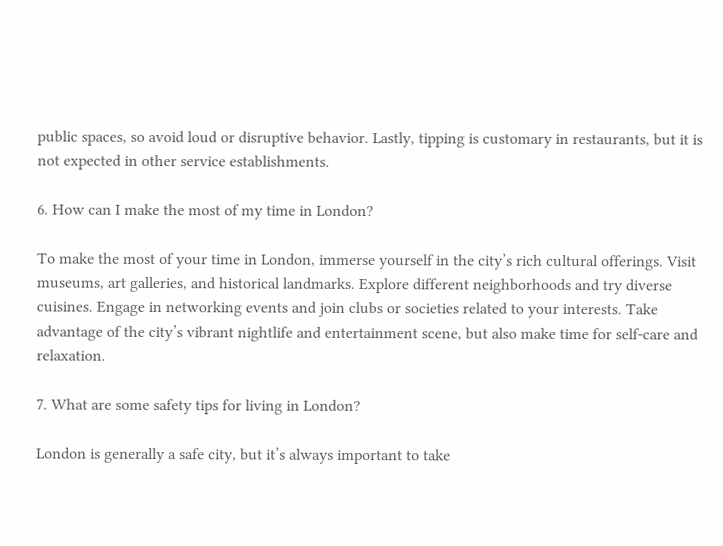public spaces, so avoid loud or disruptive behavior. Lastly, tipping is customary in restaurants, but it is not expected in other service establishments.

6. How can I make the most of my time in London?

To make the most of your time in London, immerse yourself in the city’s rich cultural offerings. Visit museums, art galleries, and historical landmarks. Explore different neighborhoods and try diverse cuisines. Engage in networking events and join clubs or societies related to your interests. Take advantage of the city’s vibrant nightlife and entertainment scene, but also make time for self-care and relaxation.

7. What are some safety tips for living in London?

London is generally a safe city, but it’s always important to take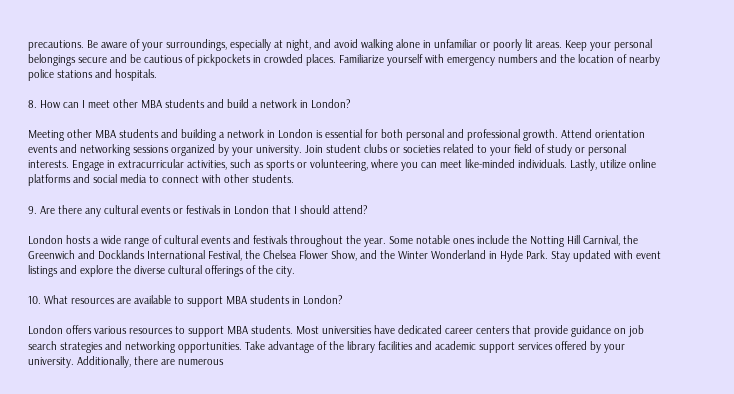precautions. Be aware of your surroundings, especially at night, and avoid walking alone in unfamiliar or poorly lit areas. Keep your personal belongings secure and be cautious of pickpockets in crowded places. Familiarize yourself with emergency numbers and the location of nearby police stations and hospitals.

8. How can I meet other MBA students and build a network in London?

Meeting other MBA students and building a network in London is essential for both personal and professional growth. Attend orientation events and networking sessions organized by your university. Join student clubs or societies related to your field of study or personal interests. Engage in extracurricular activities, such as sports or volunteering, where you can meet like-minded individuals. Lastly, utilize online platforms and social media to connect with other students.

9. Are there any cultural events or festivals in London that I should attend?

London hosts a wide range of cultural events and festivals throughout the year. Some notable ones include the Notting Hill Carnival, the Greenwich and Docklands International Festival, the Chelsea Flower Show, and the Winter Wonderland in Hyde Park. Stay updated with event listings and explore the diverse cultural offerings of the city.

10. What resources are available to support MBA students in London?

London offers various resources to support MBA students. Most universities have dedicated career centers that provide guidance on job search strategies and networking opportunities. Take advantage of the library facilities and academic support services offered by your university. Additionally, there are numerous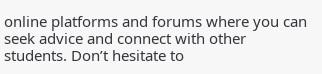online platforms and forums where you can seek advice and connect with other students. Don’t hesitate to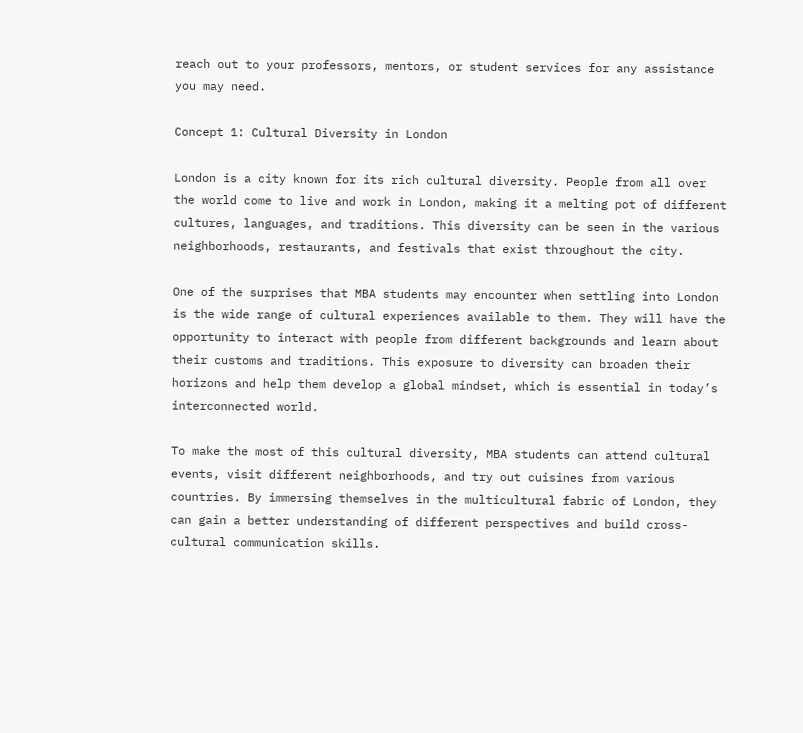reach out to your professors, mentors, or student services for any assistance you may need.

Concept 1: Cultural Diversity in London

London is a city known for its rich cultural diversity. People from all over the world come to live and work in London, making it a melting pot of different cultures, languages, and traditions. This diversity can be seen in the various neighborhoods, restaurants, and festivals that exist throughout the city.

One of the surprises that MBA students may encounter when settling into London is the wide range of cultural experiences available to them. They will have the opportunity to interact with people from different backgrounds and learn about their customs and traditions. This exposure to diversity can broaden their horizons and help them develop a global mindset, which is essential in today’s interconnected world.

To make the most of this cultural diversity, MBA students can attend cultural events, visit different neighborhoods, and try out cuisines from various countries. By immersing themselves in the multicultural fabric of London, they can gain a better understanding of different perspectives and build cross-cultural communication skills.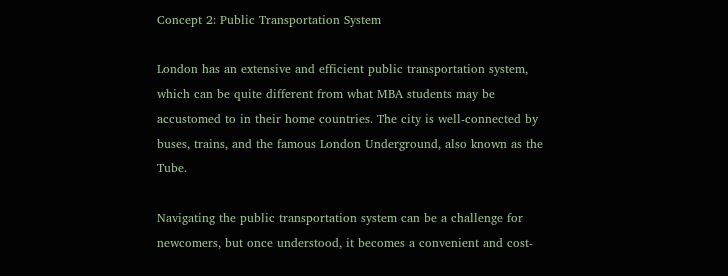Concept 2: Public Transportation System

London has an extensive and efficient public transportation system, which can be quite different from what MBA students may be accustomed to in their home countries. The city is well-connected by buses, trains, and the famous London Underground, also known as the Tube.

Navigating the public transportation system can be a challenge for newcomers, but once understood, it becomes a convenient and cost-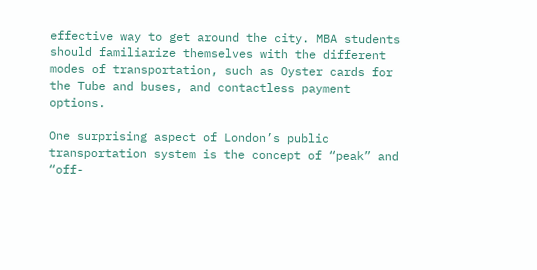effective way to get around the city. MBA students should familiarize themselves with the different modes of transportation, such as Oyster cards for the Tube and buses, and contactless payment options.

One surprising aspect of London’s public transportation system is the concept of “peak” and “off-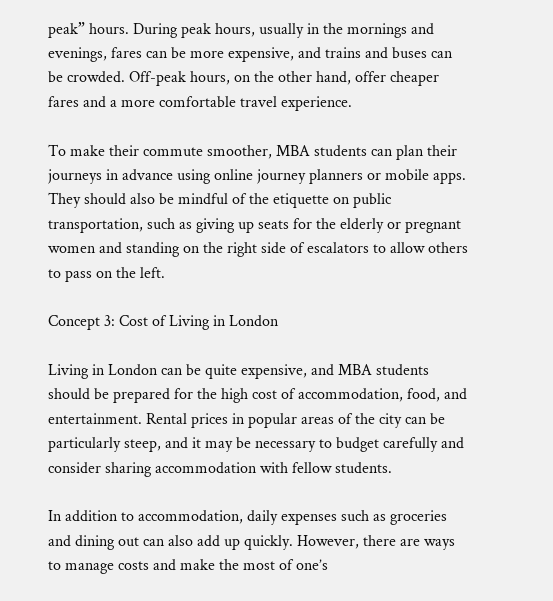peak” hours. During peak hours, usually in the mornings and evenings, fares can be more expensive, and trains and buses can be crowded. Off-peak hours, on the other hand, offer cheaper fares and a more comfortable travel experience.

To make their commute smoother, MBA students can plan their journeys in advance using online journey planners or mobile apps. They should also be mindful of the etiquette on public transportation, such as giving up seats for the elderly or pregnant women and standing on the right side of escalators to allow others to pass on the left.

Concept 3: Cost of Living in London

Living in London can be quite expensive, and MBA students should be prepared for the high cost of accommodation, food, and entertainment. Rental prices in popular areas of the city can be particularly steep, and it may be necessary to budget carefully and consider sharing accommodation with fellow students.

In addition to accommodation, daily expenses such as groceries and dining out can also add up quickly. However, there are ways to manage costs and make the most of one’s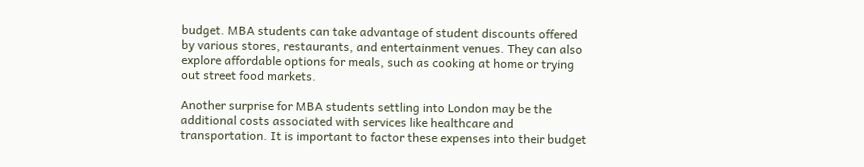budget. MBA students can take advantage of student discounts offered by various stores, restaurants, and entertainment venues. They can also explore affordable options for meals, such as cooking at home or trying out street food markets.

Another surprise for MBA students settling into London may be the additional costs associated with services like healthcare and transportation. It is important to factor these expenses into their budget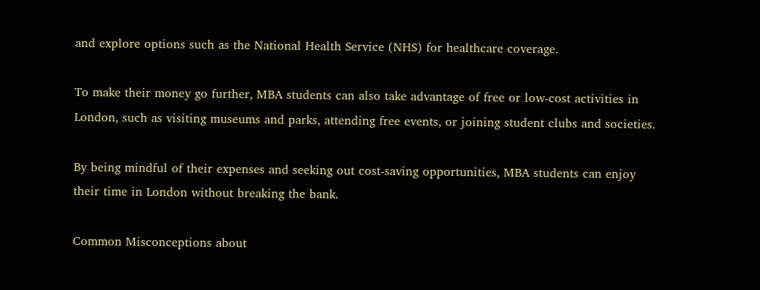and explore options such as the National Health Service (NHS) for healthcare coverage.

To make their money go further, MBA students can also take advantage of free or low-cost activities in London, such as visiting museums and parks, attending free events, or joining student clubs and societies.

By being mindful of their expenses and seeking out cost-saving opportunities, MBA students can enjoy their time in London without breaking the bank.

Common Misconceptions about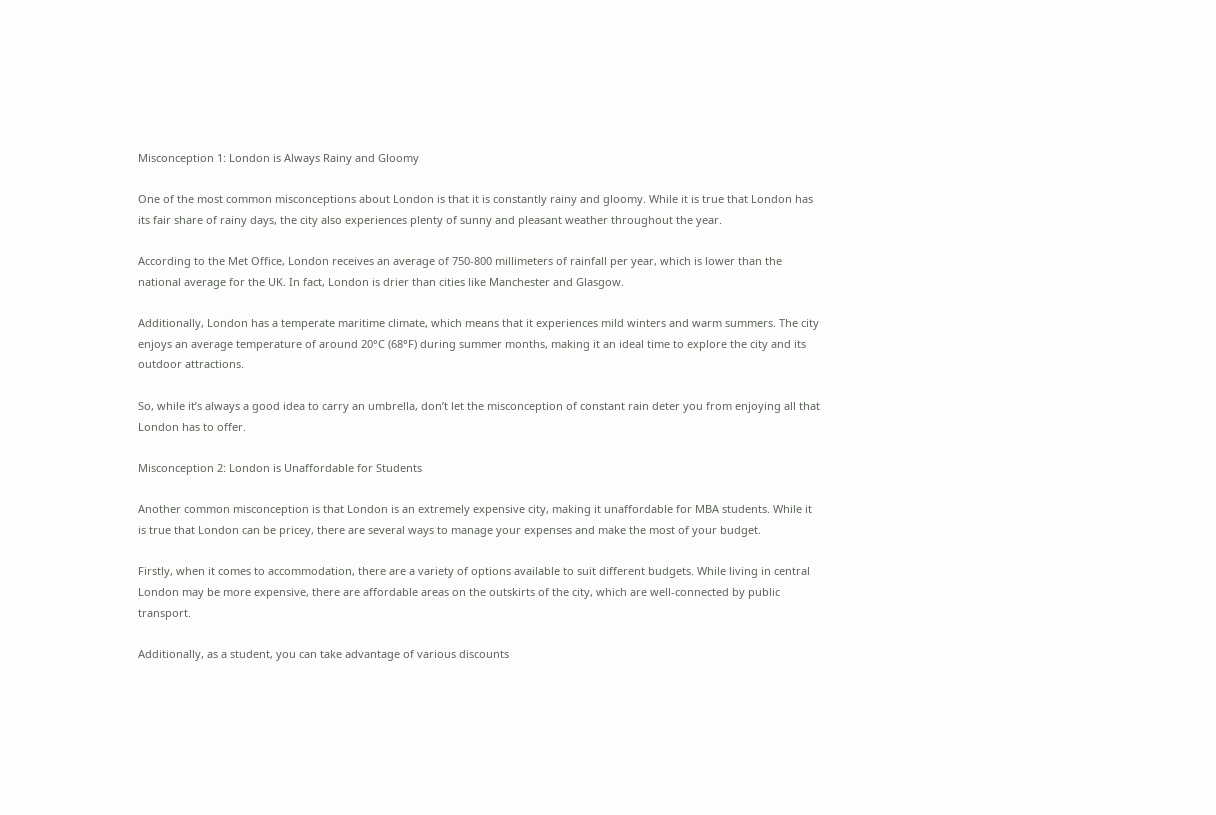Misconception 1: London is Always Rainy and Gloomy

One of the most common misconceptions about London is that it is constantly rainy and gloomy. While it is true that London has its fair share of rainy days, the city also experiences plenty of sunny and pleasant weather throughout the year.

According to the Met Office, London receives an average of 750-800 millimeters of rainfall per year, which is lower than the national average for the UK. In fact, London is drier than cities like Manchester and Glasgow.

Additionally, London has a temperate maritime climate, which means that it experiences mild winters and warm summers. The city enjoys an average temperature of around 20°C (68°F) during summer months, making it an ideal time to explore the city and its outdoor attractions.

So, while it’s always a good idea to carry an umbrella, don’t let the misconception of constant rain deter you from enjoying all that London has to offer.

Misconception 2: London is Unaffordable for Students

Another common misconception is that London is an extremely expensive city, making it unaffordable for MBA students. While it is true that London can be pricey, there are several ways to manage your expenses and make the most of your budget.

Firstly, when it comes to accommodation, there are a variety of options available to suit different budgets. While living in central London may be more expensive, there are affordable areas on the outskirts of the city, which are well-connected by public transport.

Additionally, as a student, you can take advantage of various discounts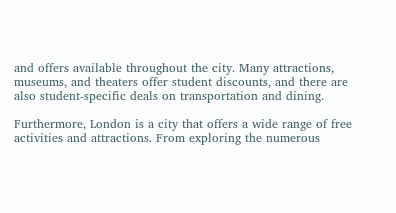and offers available throughout the city. Many attractions, museums, and theaters offer student discounts, and there are also student-specific deals on transportation and dining.

Furthermore, London is a city that offers a wide range of free activities and attractions. From exploring the numerous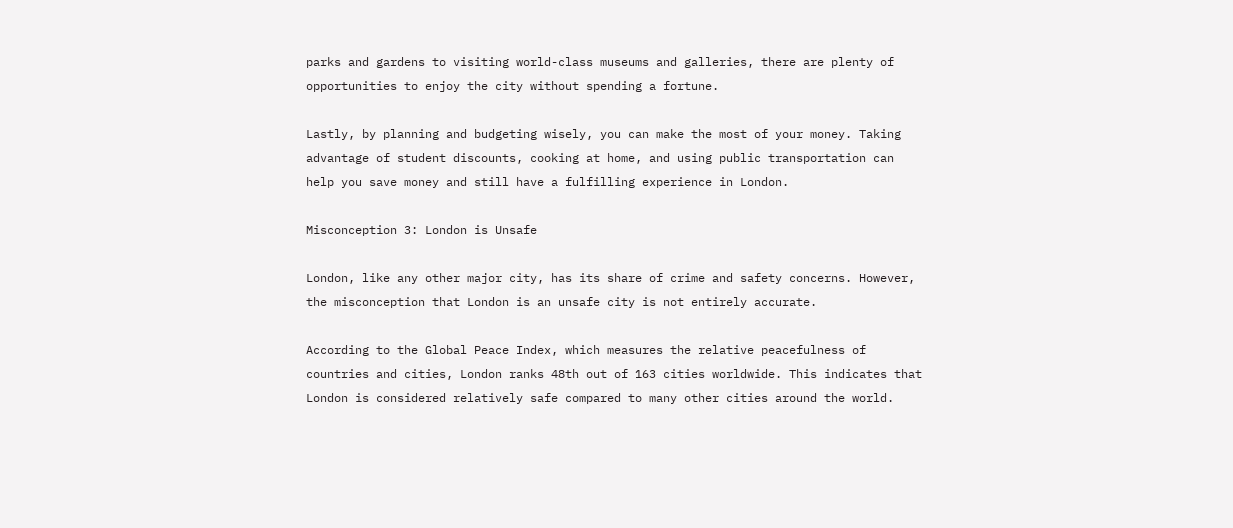parks and gardens to visiting world-class museums and galleries, there are plenty of opportunities to enjoy the city without spending a fortune.

Lastly, by planning and budgeting wisely, you can make the most of your money. Taking advantage of student discounts, cooking at home, and using public transportation can help you save money and still have a fulfilling experience in London.

Misconception 3: London is Unsafe

London, like any other major city, has its share of crime and safety concerns. However, the misconception that London is an unsafe city is not entirely accurate.

According to the Global Peace Index, which measures the relative peacefulness of countries and cities, London ranks 48th out of 163 cities worldwide. This indicates that London is considered relatively safe compared to many other cities around the world.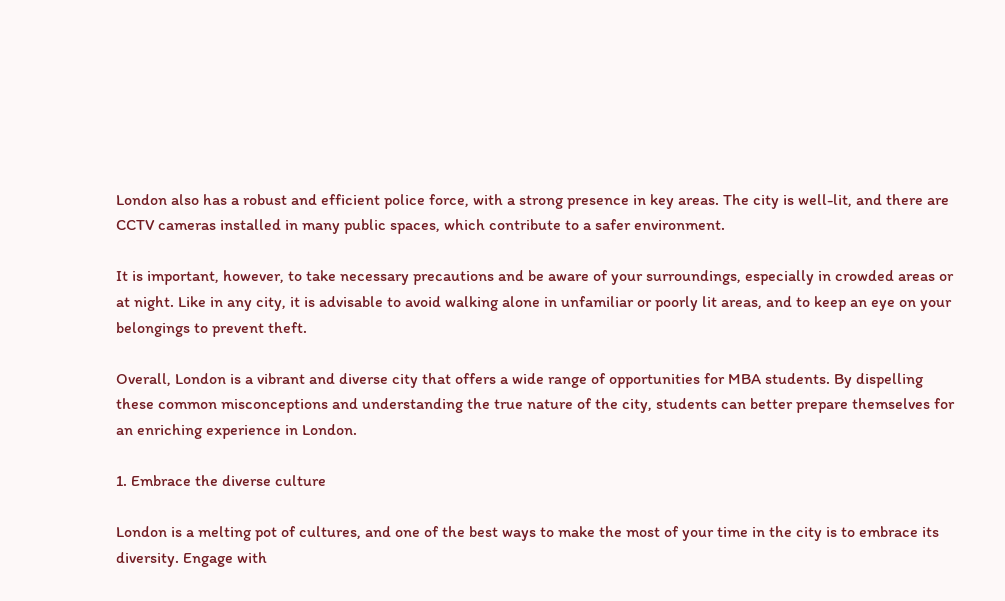London also has a robust and efficient police force, with a strong presence in key areas. The city is well-lit, and there are CCTV cameras installed in many public spaces, which contribute to a safer environment.

It is important, however, to take necessary precautions and be aware of your surroundings, especially in crowded areas or at night. Like in any city, it is advisable to avoid walking alone in unfamiliar or poorly lit areas, and to keep an eye on your belongings to prevent theft.

Overall, London is a vibrant and diverse city that offers a wide range of opportunities for MBA students. By dispelling these common misconceptions and understanding the true nature of the city, students can better prepare themselves for an enriching experience in London.

1. Embrace the diverse culture

London is a melting pot of cultures, and one of the best ways to make the most of your time in the city is to embrace its diversity. Engage with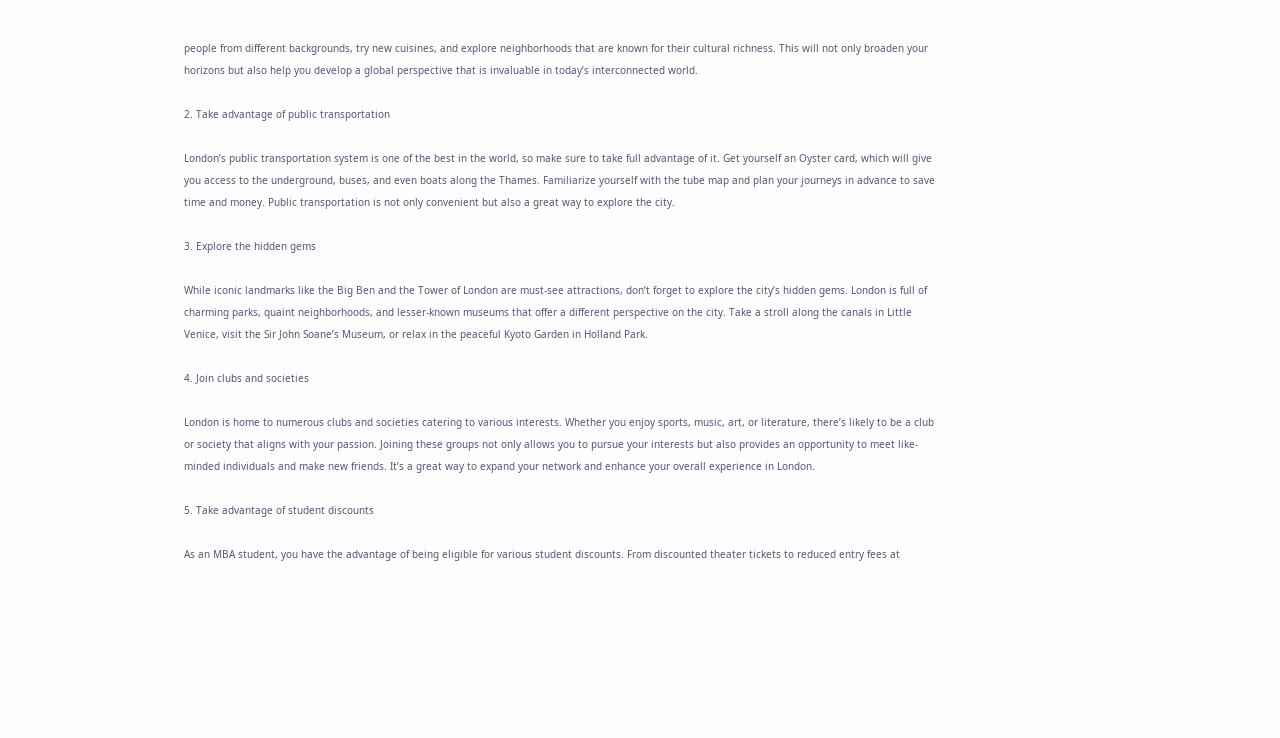people from different backgrounds, try new cuisines, and explore neighborhoods that are known for their cultural richness. This will not only broaden your horizons but also help you develop a global perspective that is invaluable in today’s interconnected world.

2. Take advantage of public transportation

London’s public transportation system is one of the best in the world, so make sure to take full advantage of it. Get yourself an Oyster card, which will give you access to the underground, buses, and even boats along the Thames. Familiarize yourself with the tube map and plan your journeys in advance to save time and money. Public transportation is not only convenient but also a great way to explore the city.

3. Explore the hidden gems

While iconic landmarks like the Big Ben and the Tower of London are must-see attractions, don’t forget to explore the city’s hidden gems. London is full of charming parks, quaint neighborhoods, and lesser-known museums that offer a different perspective on the city. Take a stroll along the canals in Little Venice, visit the Sir John Soane’s Museum, or relax in the peaceful Kyoto Garden in Holland Park.

4. Join clubs and societies

London is home to numerous clubs and societies catering to various interests. Whether you enjoy sports, music, art, or literature, there’s likely to be a club or society that aligns with your passion. Joining these groups not only allows you to pursue your interests but also provides an opportunity to meet like-minded individuals and make new friends. It’s a great way to expand your network and enhance your overall experience in London.

5. Take advantage of student discounts

As an MBA student, you have the advantage of being eligible for various student discounts. From discounted theater tickets to reduced entry fees at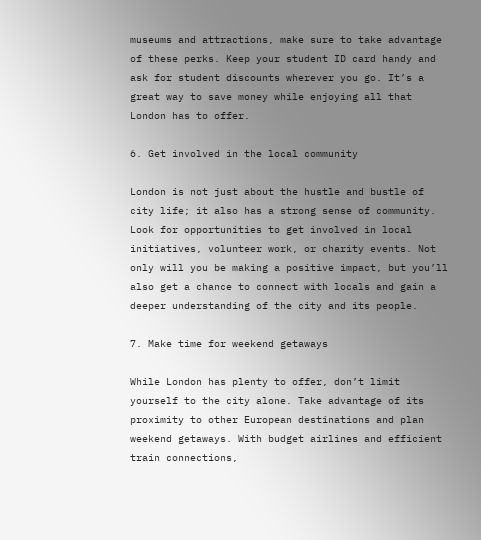museums and attractions, make sure to take advantage of these perks. Keep your student ID card handy and ask for student discounts wherever you go. It’s a great way to save money while enjoying all that London has to offer.

6. Get involved in the local community

London is not just about the hustle and bustle of city life; it also has a strong sense of community. Look for opportunities to get involved in local initiatives, volunteer work, or charity events. Not only will you be making a positive impact, but you’ll also get a chance to connect with locals and gain a deeper understanding of the city and its people.

7. Make time for weekend getaways

While London has plenty to offer, don’t limit yourself to the city alone. Take advantage of its proximity to other European destinations and plan weekend getaways. With budget airlines and efficient train connections,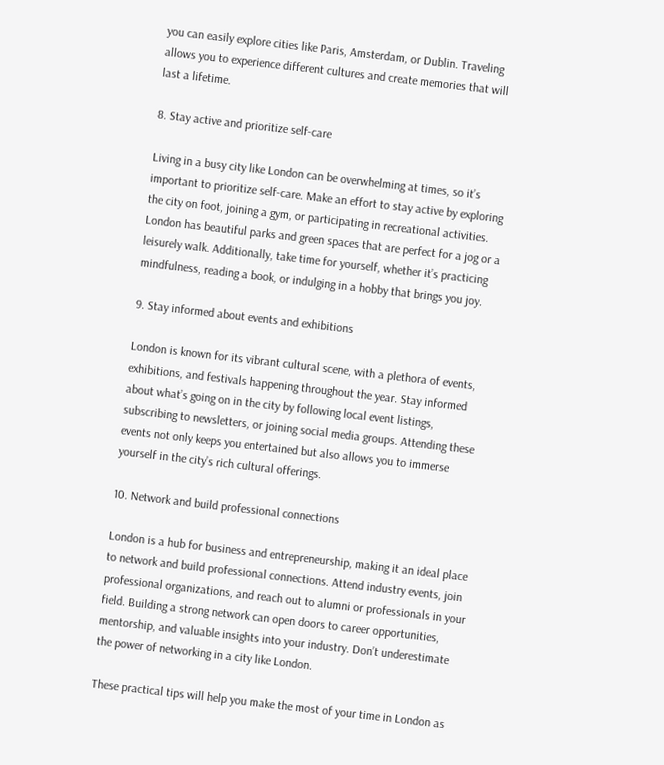you can easily explore cities like Paris, Amsterdam, or Dublin. Traveling allows you to experience different cultures and create memories that will last a lifetime.

8. Stay active and prioritize self-care

Living in a busy city like London can be overwhelming at times, so it’s important to prioritize self-care. Make an effort to stay active by exploring the city on foot, joining a gym, or participating in recreational activities. London has beautiful parks and green spaces that are perfect for a jog or a leisurely walk. Additionally, take time for yourself, whether it’s practicing mindfulness, reading a book, or indulging in a hobby that brings you joy.

9. Stay informed about events and exhibitions

London is known for its vibrant cultural scene, with a plethora of events, exhibitions, and festivals happening throughout the year. Stay informed about what’s going on in the city by following local event listings, subscribing to newsletters, or joining social media groups. Attending these events not only keeps you entertained but also allows you to immerse yourself in the city’s rich cultural offerings.

10. Network and build professional connections

London is a hub for business and entrepreneurship, making it an ideal place to network and build professional connections. Attend industry events, join professional organizations, and reach out to alumni or professionals in your field. Building a strong network can open doors to career opportunities, mentorship, and valuable insights into your industry. Don’t underestimate the power of networking in a city like London.

These practical tips will help you make the most of your time in London as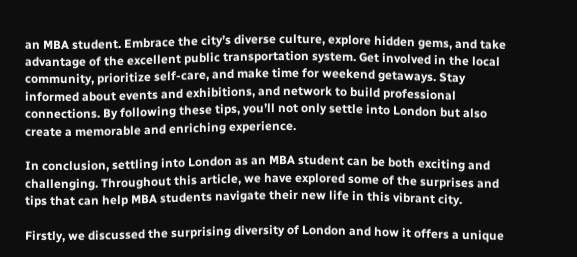an MBA student. Embrace the city’s diverse culture, explore hidden gems, and take advantage of the excellent public transportation system. Get involved in the local community, prioritize self-care, and make time for weekend getaways. Stay informed about events and exhibitions, and network to build professional connections. By following these tips, you’ll not only settle into London but also create a memorable and enriching experience.

In conclusion, settling into London as an MBA student can be both exciting and challenging. Throughout this article, we have explored some of the surprises and tips that can help MBA students navigate their new life in this vibrant city.

Firstly, we discussed the surprising diversity of London and how it offers a unique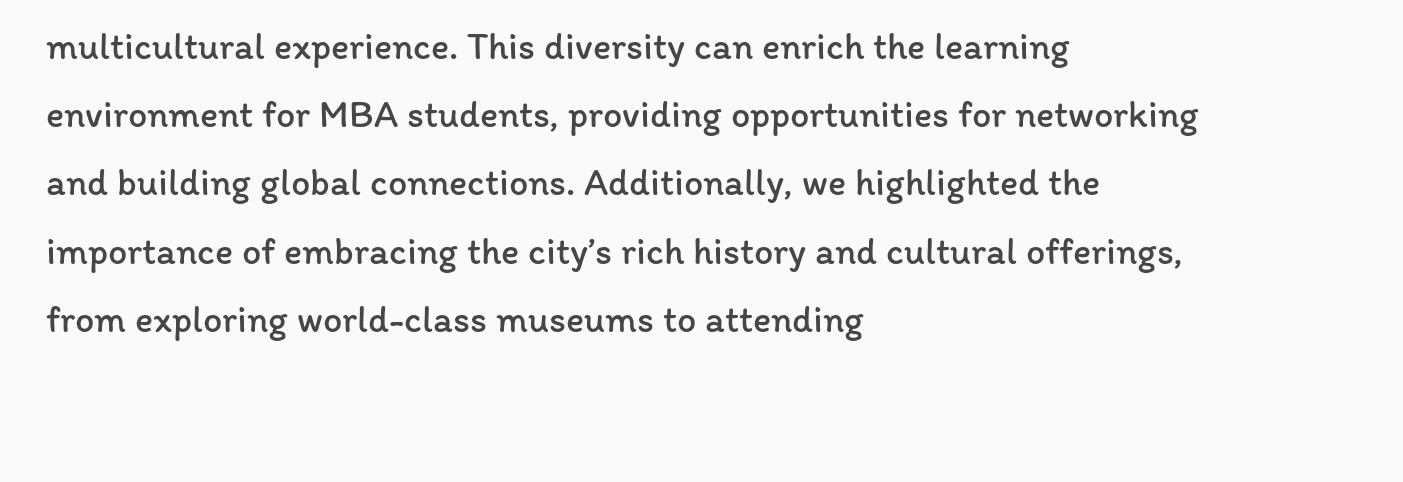multicultural experience. This diversity can enrich the learning environment for MBA students, providing opportunities for networking and building global connections. Additionally, we highlighted the importance of embracing the city’s rich history and cultural offerings, from exploring world-class museums to attending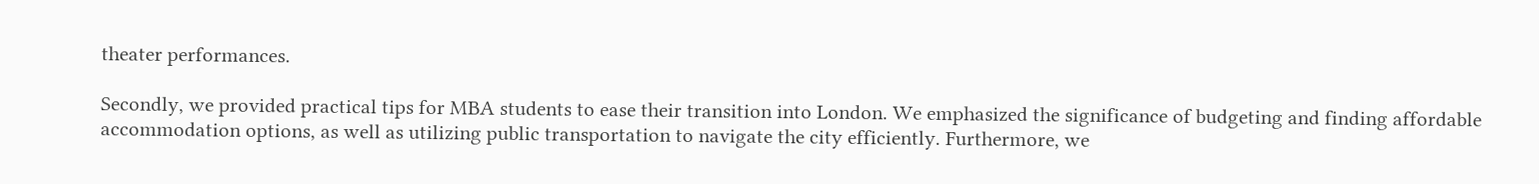theater performances.

Secondly, we provided practical tips for MBA students to ease their transition into London. We emphasized the significance of budgeting and finding affordable accommodation options, as well as utilizing public transportation to navigate the city efficiently. Furthermore, we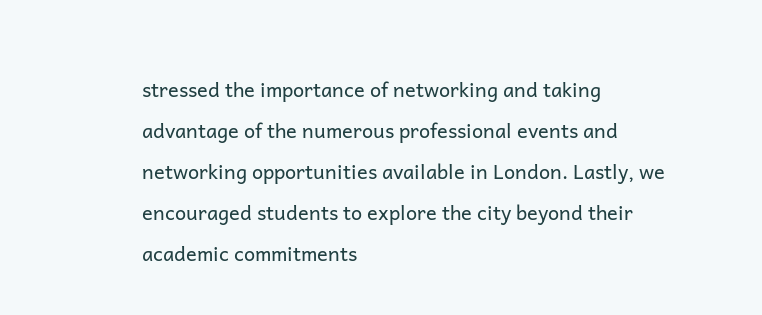stressed the importance of networking and taking advantage of the numerous professional events and networking opportunities available in London. Lastly, we encouraged students to explore the city beyond their academic commitments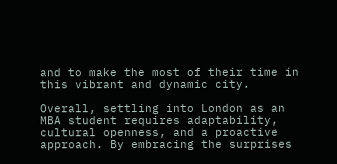and to make the most of their time in this vibrant and dynamic city.

Overall, settling into London as an MBA student requires adaptability, cultural openness, and a proactive approach. By embracing the surprises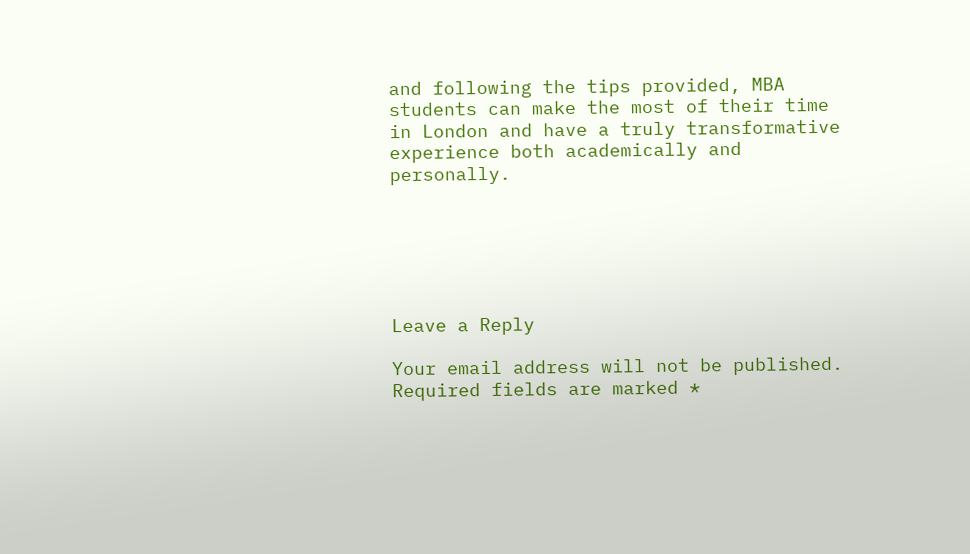and following the tips provided, MBA students can make the most of their time in London and have a truly transformative experience both academically and personally.






Leave a Reply

Your email address will not be published. Required fields are marked *